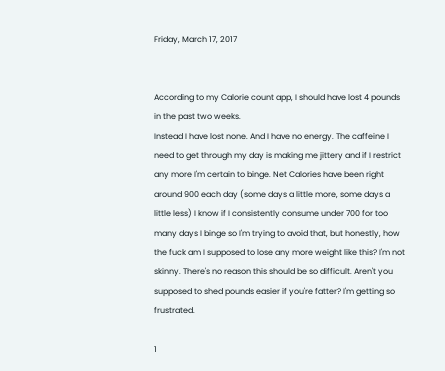Friday, March 17, 2017


According to my Calorie count app, I should have lost 4 pounds in the past two weeks.
Instead I have lost none. And I have no energy. The caffeine I need to get through my day is making me jittery and if I restrict any more I'm certain to binge. Net Calories have been right around 900 each day (some days a little more, some days a little less) I know if I consistently consume under 700 for too many days I binge so I'm trying to avoid that, but honestly, how the fuck am I supposed to lose any more weight like this? I'm not skinny. There's no reason this should be so difficult. Aren't you supposed to shed pounds easier if you're fatter? I'm getting so frustrated.

1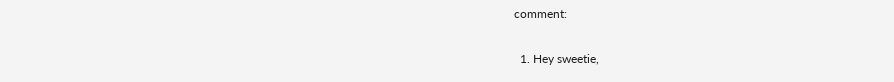comment:

  1. Hey sweetie,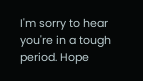I'm sorry to hear you're in a tough period. Hope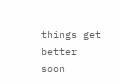things get better soon